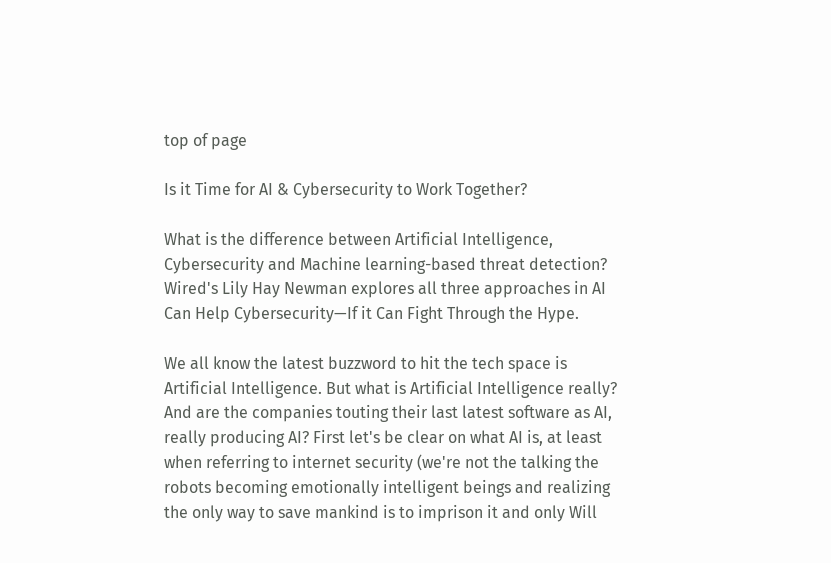top of page

Is it Time for AI & Cybersecurity to Work Together?

What is the difference between Artificial Intelligence, Cybersecurity and Machine learning-based threat detection? Wired's Lily Hay Newman explores all three approaches in AI Can Help Cybersecurity—If it Can Fight Through the Hype.

We all know the latest buzzword to hit the tech space is Artificial Intelligence. But what is Artificial Intelligence really? And are the companies touting their last latest software as AI, really producing AI? First let's be clear on what AI is, at least when referring to internet security (we're not the talking the robots becoming emotionally intelligent beings and realizing the only way to save mankind is to imprison it and only Will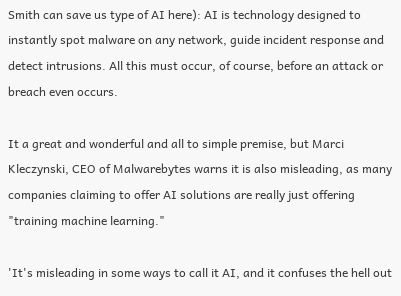Smith can save us type of AI here): AI is technology designed to instantly spot malware on any network, guide incident response and detect intrusions. All this must occur, of course, before an attack or breach even occurs.

It a great and wonderful and all to simple premise, but Marci Kleczynski, CEO of Malwarebytes warns it is also misleading, as many companies claiming to offer AI solutions are really just offering "training machine learning."

'It's misleading in some ways to call it AI, and it confuses the hell out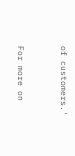of customers.'


For more on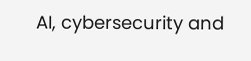AI, cybersecurity and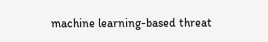machine learning-based threat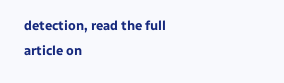detection, read the full article on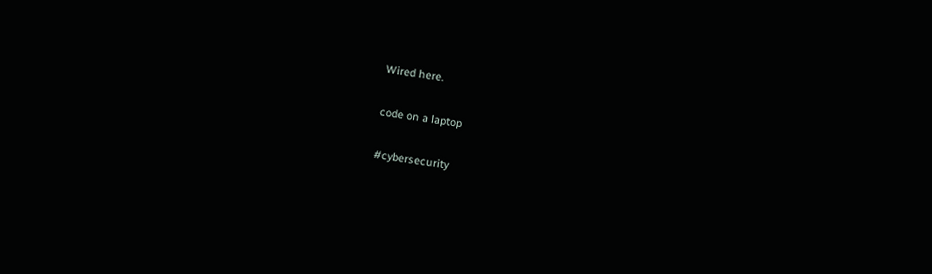Wired here.

code on a laptop

#cybersecurity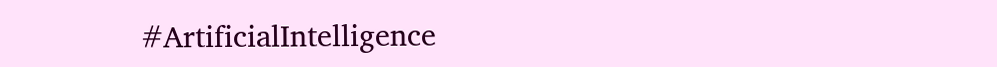#ArtificialIntelligence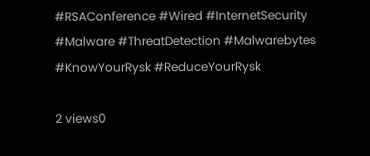#RSAConference #Wired #InternetSecurity #Malware #ThreatDetection #Malwarebytes #KnowYourRysk #ReduceYourRysk

2 views0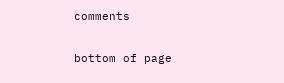comments


bottom of page